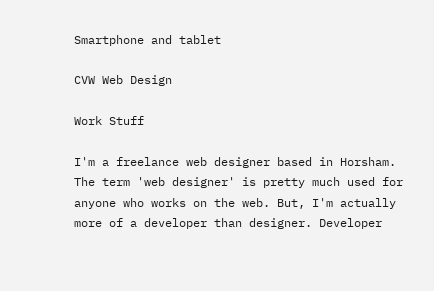Smartphone and tablet

CVW Web Design

Work Stuff

I'm a freelance web designer based in Horsham. The term 'web designer' is pretty much used for anyone who works on the web. But, I'm actually more of a developer than designer. Developer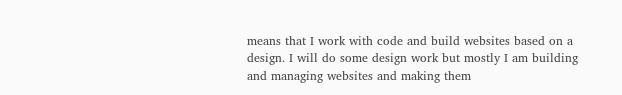means that I work with code and build websites based on a design. I will do some design work but mostly I am building and managing websites and making them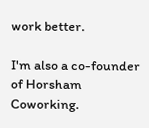work better.

I'm also a co-founder of Horsham Coworking.